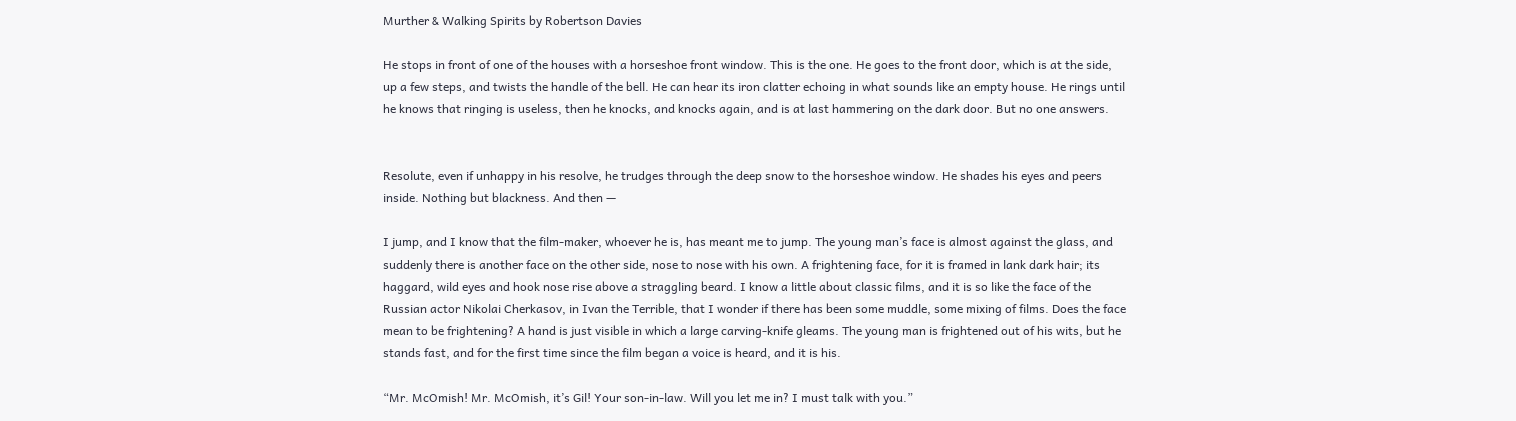Murther & Walking Spirits by Robertson Davies

He stops in front of one of the houses with a horseshoe front window. This is the one. He goes to the front door, which is at the side, up a few steps, and twists the handle of the bell. He can hear its iron clatter echoing in what sounds like an empty house. He rings until he knows that ringing is useless, then he knocks, and knocks again, and is at last hammering on the dark door. But no one answers.


Resolute, even if unhappy in his resolve, he trudges through the deep snow to the horseshoe window. He shades his eyes and peers inside. Nothing but blackness. And then —

I jump, and I know that the film-maker, whoever he is, has meant me to jump. The young man’s face is almost against the glass, and suddenly there is another face on the other side, nose to nose with his own. A frightening face, for it is framed in lank dark hair; its haggard, wild eyes and hook nose rise above a straggling beard. I know a little about classic films, and it is so like the face of the Russian actor Nikolai Cherkasov, in Ivan the Terrible, that I wonder if there has been some muddle, some mixing of films. Does the face mean to be frightening? A hand is just visible in which a large carving-knife gleams. The young man is frightened out of his wits, but he stands fast, and for the first time since the film began a voice is heard, and it is his.

“Mr. McOmish! Mr. McOmish, it’s Gil! Your son-in-law. Will you let me in? I must talk with you.”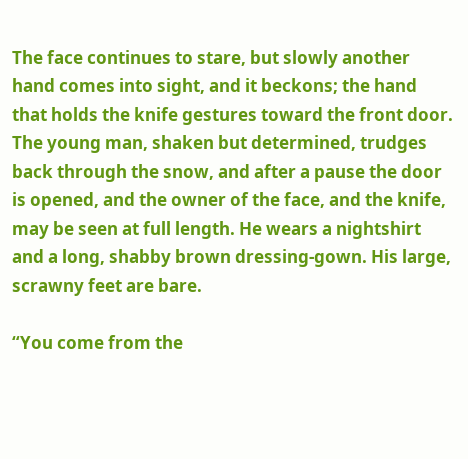The face continues to stare, but slowly another hand comes into sight, and it beckons; the hand that holds the knife gestures toward the front door. The young man, shaken but determined, trudges back through the snow, and after a pause the door is opened, and the owner of the face, and the knife, may be seen at full length. He wears a nightshirt and a long, shabby brown dressing-gown. His large, scrawny feet are bare.

“You come from the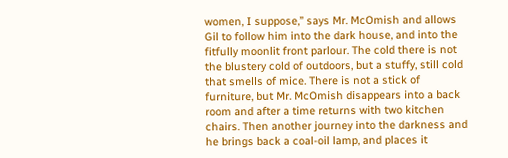women, I suppose,” says Mr. McOmish and allows Gil to follow him into the dark house, and into the fitfully moonlit front parlour. The cold there is not the blustery cold of outdoors, but a stuffy, still cold that smells of mice. There is not a stick of furniture, but Mr. McOmish disappears into a back room and after a time returns with two kitchen chairs. Then another journey into the darkness and he brings back a coal-oil lamp, and places it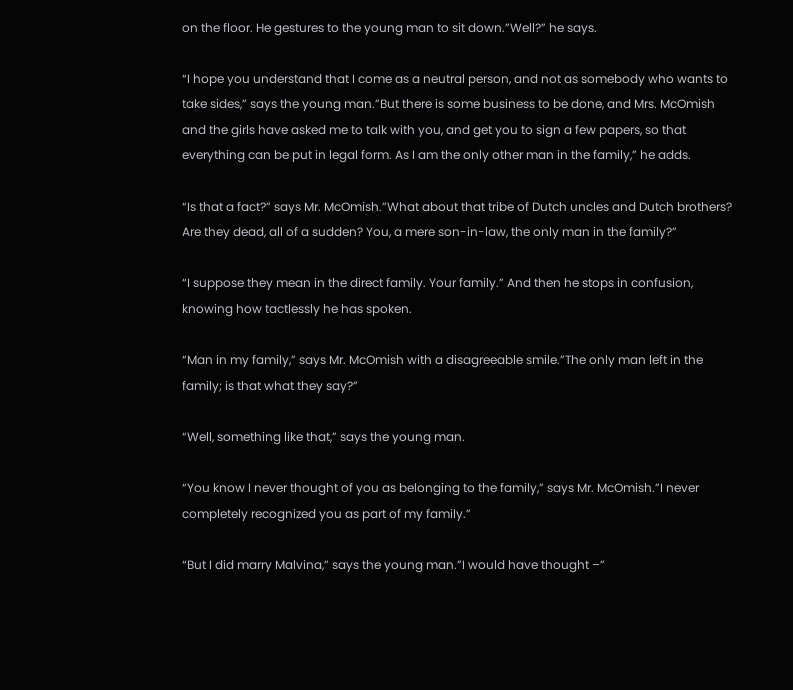on the floor. He gestures to the young man to sit down.”Well?” he says.

“I hope you understand that I come as a neutral person, and not as somebody who wants to take sides,” says the young man.”But there is some business to be done, and Mrs. McOmish and the girls have asked me to talk with you, and get you to sign a few papers, so that everything can be put in legal form. As I am the only other man in the family,” he adds.

“Is that a fact?” says Mr. McOmish.”What about that tribe of Dutch uncles and Dutch brothers? Are they dead, all of a sudden? You, a mere son-in-law, the only man in the family?”

“I suppose they mean in the direct family. Your family.” And then he stops in confusion, knowing how tactlessly he has spoken.

“Man in my family,” says Mr. McOmish with a disagreeable smile.”The only man left in the family; is that what they say?”

“Well, something like that,” says the young man.

“You know I never thought of you as belonging to the family,” says Mr. McOmish.”I never completely recognized you as part of my family.”

“But I did marry Malvina,” says the young man.”I would have thought –”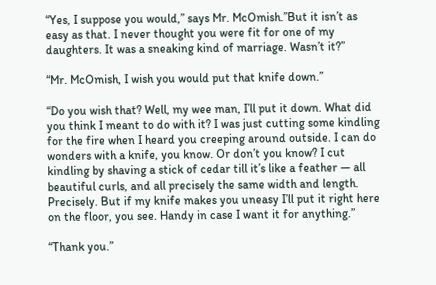“Yes, I suppose you would,” says Mr. McOmish.”But it isn’t as easy as that. I never thought you were fit for one of my daughters. It was a sneaking kind of marriage. Wasn’t it?”

“Mr. McOmish, I wish you would put that knife down.”

“Do you wish that? Well, my wee man, I’ll put it down. What did you think I meant to do with it? I was just cutting some kindling for the fire when I heard you creeping around outside. I can do wonders with a knife, you know. Or don’t you know? I cut kindling by shaving a stick of cedar till it’s like a feather — all beautiful curls, and all precisely the same width and length. Precisely. But if my knife makes you uneasy I’ll put it right here on the floor, you see. Handy in case I want it for anything.”

“Thank you.”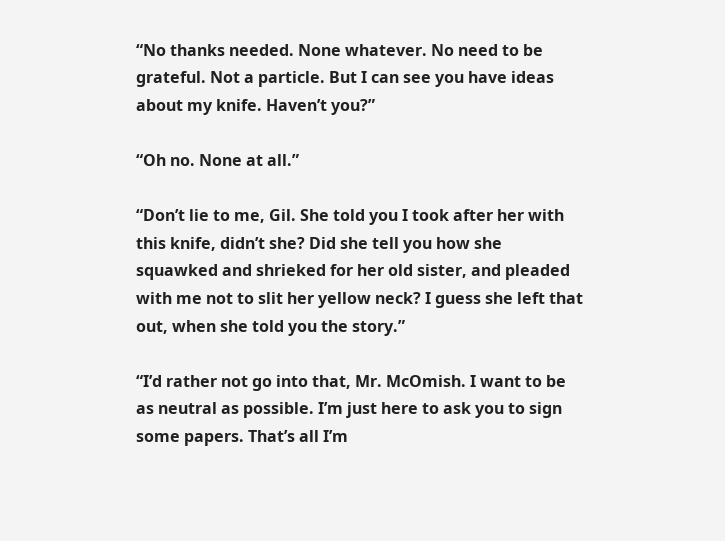“No thanks needed. None whatever. No need to be grateful. Not a particle. But I can see you have ideas about my knife. Haven’t you?”

“Oh no. None at all.”

“Don’t lie to me, Gil. She told you I took after her with this knife, didn’t she? Did she tell you how she squawked and shrieked for her old sister, and pleaded with me not to slit her yellow neck? I guess she left that out, when she told you the story.”

“I’d rather not go into that, Mr. McOmish. I want to be as neutral as possible. I’m just here to ask you to sign some papers. That’s all I’m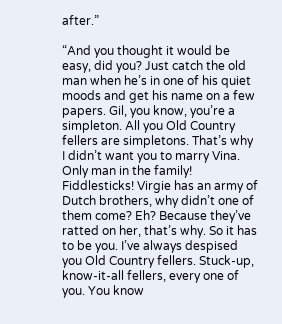after.”

“And you thought it would be easy, did you? Just catch the old man when he’s in one of his quiet moods and get his name on a few papers. Gil, you know, you’re a simpleton. All you Old Country fellers are simpletons. That’s why I didn’t want you to marry Vina. Only man in the family! Fiddlesticks! Virgie has an army of Dutch brothers, why didn’t one of them come? Eh? Because they’ve ratted on her, that’s why. So it has to be you. I’ve always despised you Old Country fellers. Stuck-up, know-it-all fellers, every one of you. You know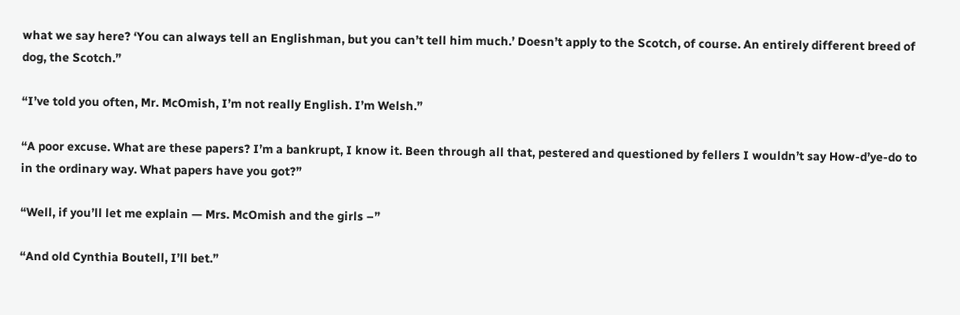what we say here? ‘You can always tell an Englishman, but you can’t tell him much.’ Doesn’t apply to the Scotch, of course. An entirely different breed of dog, the Scotch.”

“I’ve told you often, Mr. McOmish, I’m not really English. I’m Welsh.”

“A poor excuse. What are these papers? I’m a bankrupt, I know it. Been through all that, pestered and questioned by fellers I wouldn’t say How-d’ye-do to in the ordinary way. What papers have you got?”

“Well, if you’ll let me explain — Mrs. McOmish and the girls –”

“And old Cynthia Boutell, I’ll bet.”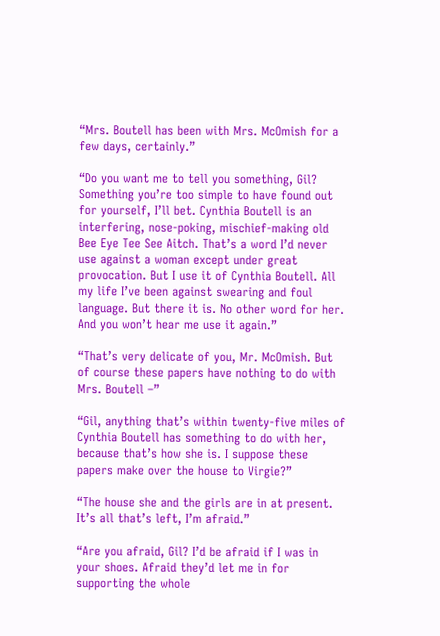“Mrs. Boutell has been with Mrs. McOmish for a few days, certainly.”

“Do you want me to tell you something, Gil? Something you’re too simple to have found out for yourself, I’ll bet. Cynthia Boutell is an interfering, nose-poking, mischief-making old Bee Eye Tee See Aitch. That’s a word I’d never use against a woman except under great provocation. But I use it of Cynthia Boutell. All my life I’ve been against swearing and foul language. But there it is. No other word for her. And you won’t hear me use it again.”

“That’s very delicate of you, Mr. McOmish. But of course these papers have nothing to do with Mrs. Boutell –”

“Gil, anything that’s within twenty-five miles of Cynthia Boutell has something to do with her, because that’s how she is. I suppose these papers make over the house to Virgie?”

“The house she and the girls are in at present. It’s all that’s left, I’m afraid.”

“Are you afraid, Gil? I’d be afraid if I was in your shoes. Afraid they’d let me in for supporting the whole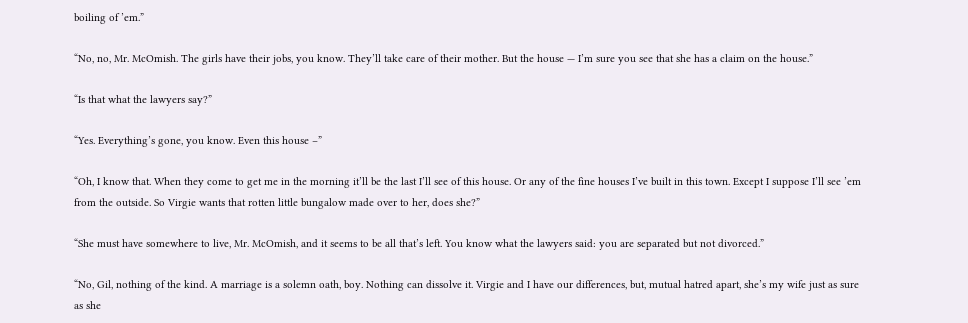boiling of ’em.”

“No, no, Mr. McOmish. The girls have their jobs, you know. They’ll take care of their mother. But the house — I’m sure you see that she has a claim on the house.”

“Is that what the lawyers say?”

“Yes. Everything’s gone, you know. Even this house –”

“Oh, I know that. When they come to get me in the morning it’ll be the last I’ll see of this house. Or any of the fine houses I’ve built in this town. Except I suppose I’ll see ’em from the outside. So Virgie wants that rotten little bungalow made over to her, does she?”

“She must have somewhere to live, Mr. McOmish, and it seems to be all that’s left. You know what the lawyers said: you are separated but not divorced.”

“No, Gil, nothing of the kind. A marriage is a solemn oath, boy. Nothing can dissolve it. Virgie and I have our differences, but, mutual hatred apart, she’s my wife just as sure as she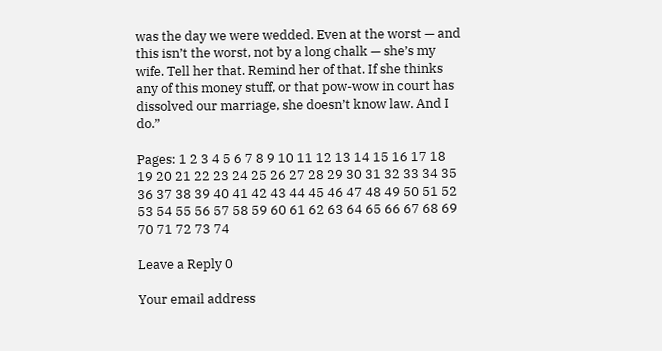was the day we were wedded. Even at the worst — and this isn’t the worst, not by a long chalk — she’s my wife. Tell her that. Remind her of that. If she thinks any of this money stuff, or that pow-wow in court has dissolved our marriage, she doesn’t know law. And I do.”

Pages: 1 2 3 4 5 6 7 8 9 10 11 12 13 14 15 16 17 18 19 20 21 22 23 24 25 26 27 28 29 30 31 32 33 34 35 36 37 38 39 40 41 42 43 44 45 46 47 48 49 50 51 52 53 54 55 56 57 58 59 60 61 62 63 64 65 66 67 68 69 70 71 72 73 74

Leave a Reply 0

Your email address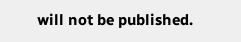will not be published.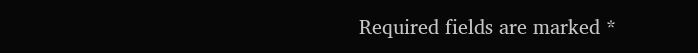Required fields are marked *